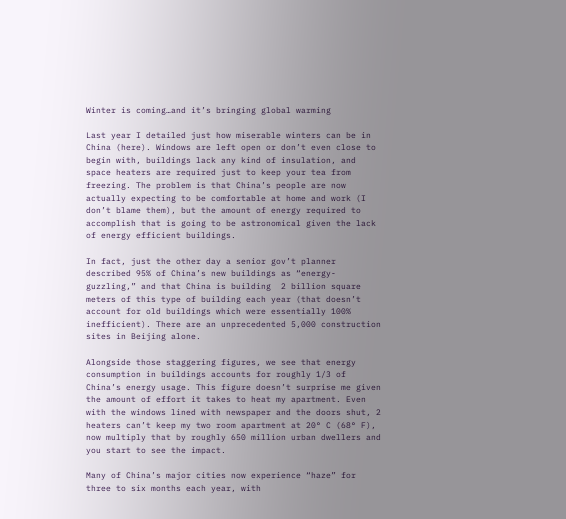Winter is coming…and it’s bringing global warming

Last year I detailed just how miserable winters can be in China (here). Windows are left open or don’t even close to begin with, buildings lack any kind of insulation, and space heaters are required just to keep your tea from freezing. The problem is that China’s people are now actually expecting to be comfortable at home and work (I don’t blame them), but the amount of energy required to accomplish that is going to be astronomical given the lack of energy efficient buildings.

In fact, just the other day a senior gov’t planner described 95% of China’s new buildings as “energy-guzzling,” and that China is building  2 billion square meters of this type of building each year (that doesn’t account for old buildings which were essentially 100% inefficient). There are an unprecedented 5,000 construction sites in Beijing alone.

Alongside those staggering figures, we see that energy consumption in buildings accounts for roughly 1/3 of China’s energy usage. This figure doesn’t surprise me given the amount of effort it takes to heat my apartment. Even with the windows lined with newspaper and the doors shut, 2 heaters can’t keep my two room apartment at 20° C (68° F), now multiply that by roughly 650 million urban dwellers and you start to see the impact.

Many of China’s major cities now experience “haze” for three to six months each year, with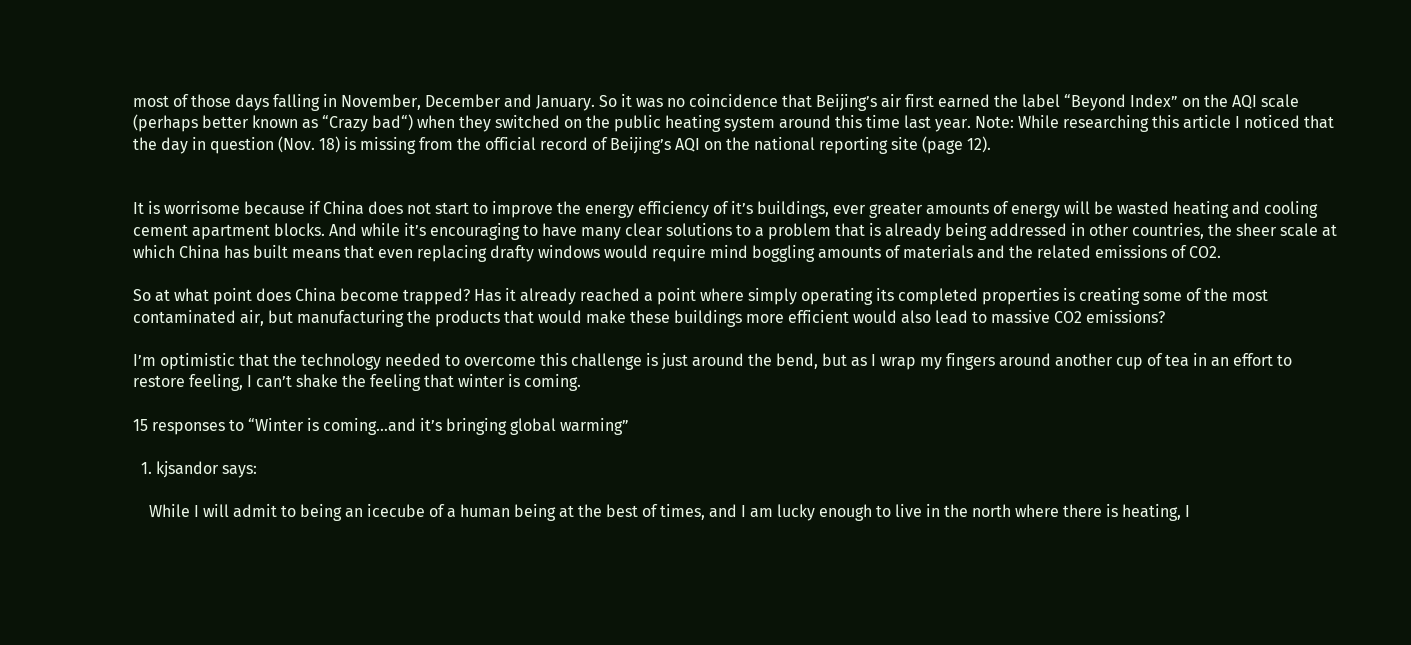most of those days falling in November, December and January. So it was no coincidence that Beijing’s air first earned the label “Beyond Index” on the AQI scale (perhaps better known as “Crazy bad“) when they switched on the public heating system around this time last year. Note: While researching this article I noticed that the day in question (Nov. 18) is missing from the official record of Beijing’s AQI on the national reporting site (page 12).


It is worrisome because if China does not start to improve the energy efficiency of it’s buildings, ever greater amounts of energy will be wasted heating and cooling cement apartment blocks. And while it’s encouraging to have many clear solutions to a problem that is already being addressed in other countries, the sheer scale at which China has built means that even replacing drafty windows would require mind boggling amounts of materials and the related emissions of CO2.

So at what point does China become trapped? Has it already reached a point where simply operating its completed properties is creating some of the most contaminated air, but manufacturing the products that would make these buildings more efficient would also lead to massive CO2 emissions?

I’m optimistic that the technology needed to overcome this challenge is just around the bend, but as I wrap my fingers around another cup of tea in an effort to restore feeling, I can’t shake the feeling that winter is coming.

15 responses to “Winter is coming…and it’s bringing global warming”

  1. kjsandor says:

    While I will admit to being an icecube of a human being at the best of times, and I am lucky enough to live in the north where there is heating, I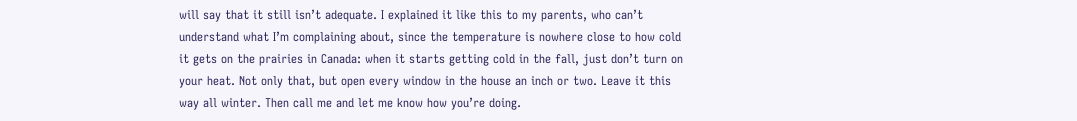will say that it still isn’t adequate. I explained it like this to my parents, who can’t understand what I’m complaining about, since the temperature is nowhere close to how cold it gets on the prairies in Canada: when it starts getting cold in the fall, just don’t turn on your heat. Not only that, but open every window in the house an inch or two. Leave it this way all winter. Then call me and let me know how you’re doing.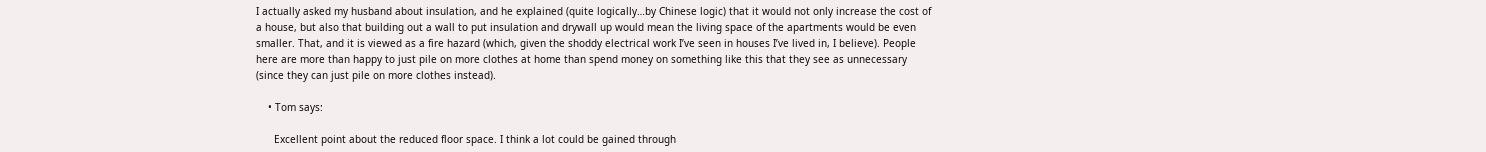I actually asked my husband about insulation, and he explained (quite logically…by Chinese logic) that it would not only increase the cost of a house, but also that building out a wall to put insulation and drywall up would mean the living space of the apartments would be even smaller. That, and it is viewed as a fire hazard (which, given the shoddy electrical work I’ve seen in houses I’ve lived in, I believe). People here are more than happy to just pile on more clothes at home than spend money on something like this that they see as unnecessary (since they can just pile on more clothes instead).

    • Tom says:

      Excellent point about the reduced floor space. I think a lot could be gained through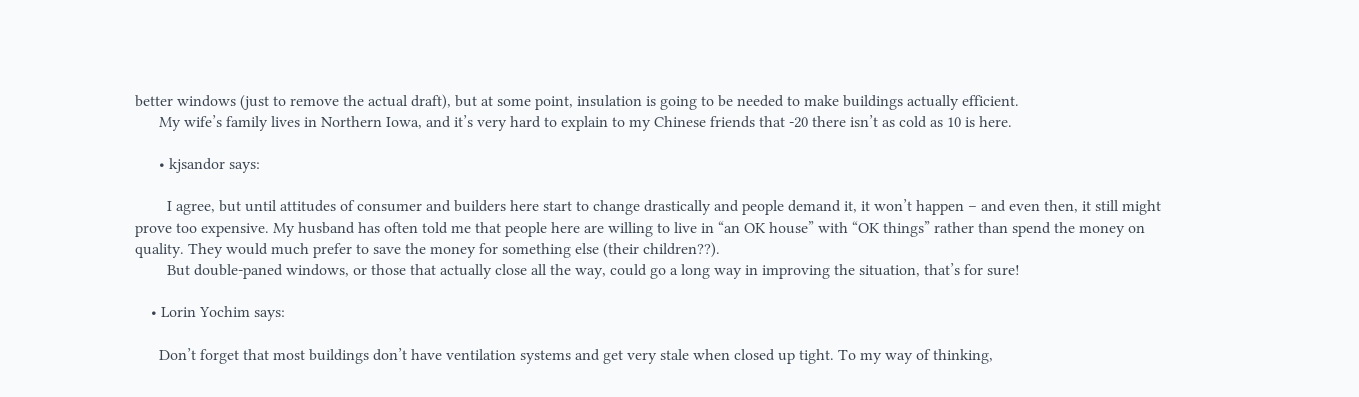better windows (just to remove the actual draft), but at some point, insulation is going to be needed to make buildings actually efficient.
      My wife’s family lives in Northern Iowa, and it’s very hard to explain to my Chinese friends that -20 there isn’t as cold as 10 is here.

      • kjsandor says:

        I agree, but until attitudes of consumer and builders here start to change drastically and people demand it, it won’t happen – and even then, it still might prove too expensive. My husband has often told me that people here are willing to live in “an OK house” with “OK things” rather than spend the money on quality. They would much prefer to save the money for something else (their children??).
        But double-paned windows, or those that actually close all the way, could go a long way in improving the situation, that’s for sure!

    • Lorin Yochim says:

      Don’t forget that most buildings don’t have ventilation systems and get very stale when closed up tight. To my way of thinking,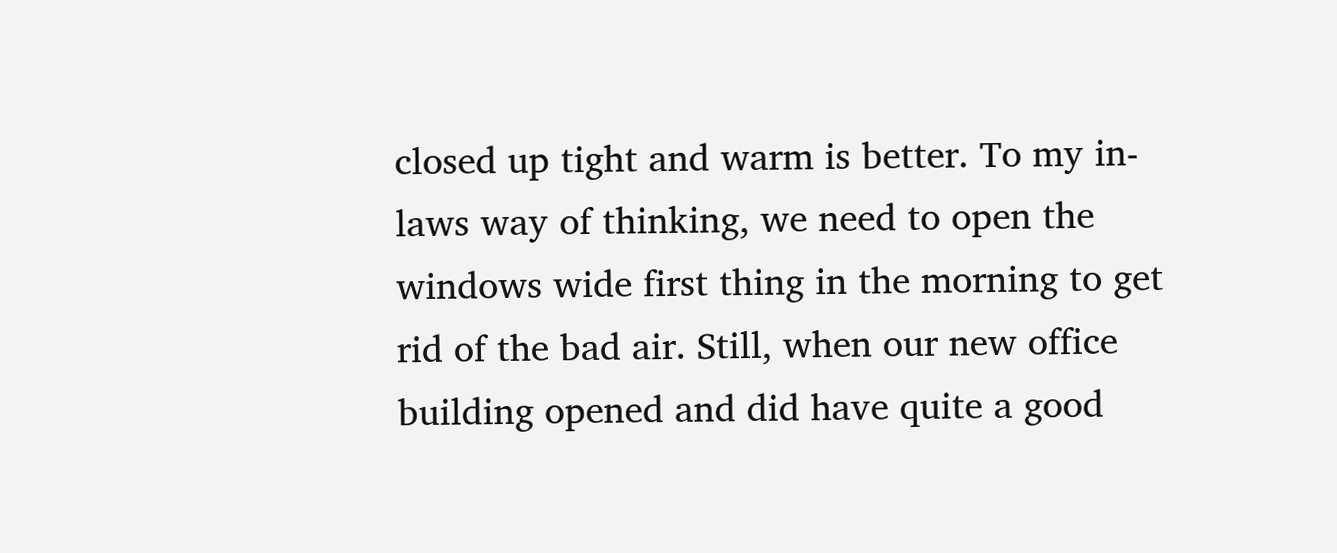closed up tight and warm is better. To my in-laws way of thinking, we need to open the windows wide first thing in the morning to get rid of the bad air. Still, when our new office building opened and did have quite a good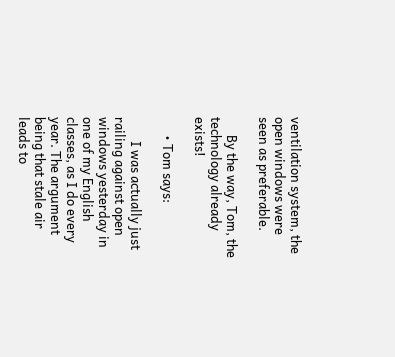ventilation system, the open windows were seen as preferable.

      By the way, Tom, the technology already exists!

      • Tom says:

        I was actually just railing against open windows yesterday in one of my English classes, as I do every year. The argument being that stale air leads to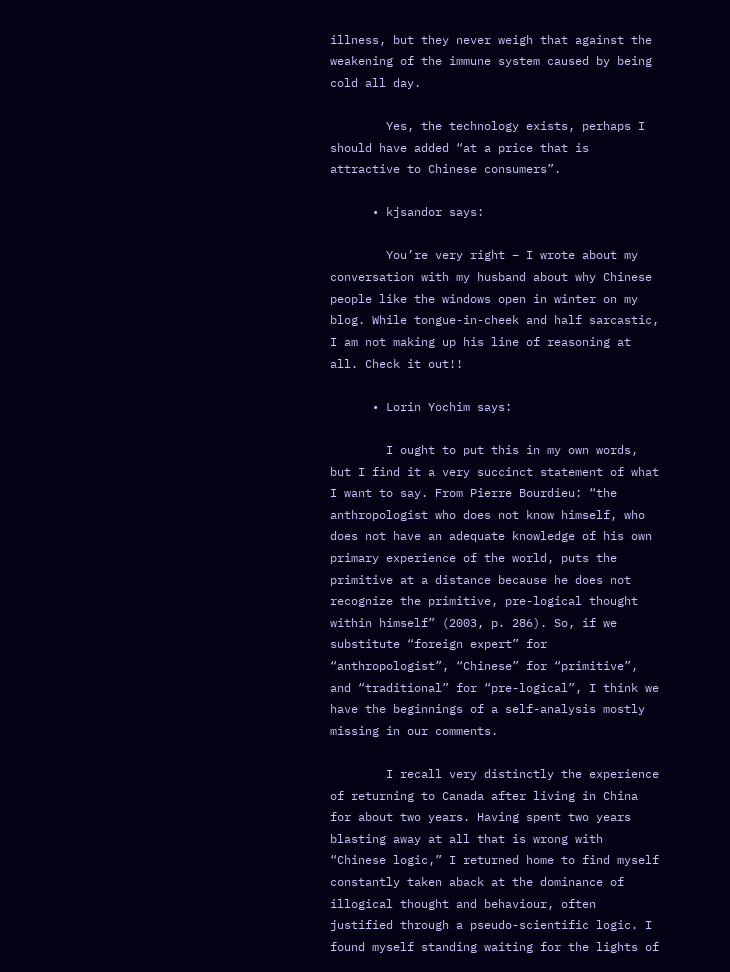illness, but they never weigh that against the weakening of the immune system caused by being cold all day.

        Yes, the technology exists, perhaps I should have added “at a price that is attractive to Chinese consumers”.

      • kjsandor says:

        You’re very right – I wrote about my conversation with my husband about why Chinese people like the windows open in winter on my blog. While tongue-in-cheek and half sarcastic, I am not making up his line of reasoning at all. Check it out!!

      • Lorin Yochim says:

        I ought to put this in my own words, but I find it a very succinct statement of what I want to say. From Pierre Bourdieu: “the anthropologist who does not know himself, who does not have an adequate knowledge of his own primary experience of the world, puts the primitive at a distance because he does not recognize the primitive, pre-logical thought within himself” (2003, p. 286). So, if we substitute “foreign expert” for “anthropologist”, “Chinese” for “primitive”, and “traditional” for “pre-logical”, I think we have the beginnings of a self-analysis mostly missing in our comments.

        I recall very distinctly the experience of returning to Canada after living in China for about two years. Having spent two years blasting away at all that is wrong with “Chinese logic,” I returned home to find myself constantly taken aback at the dominance of illogical thought and behaviour, often justified through a pseudo-scientific logic. I found myself standing waiting for the lights of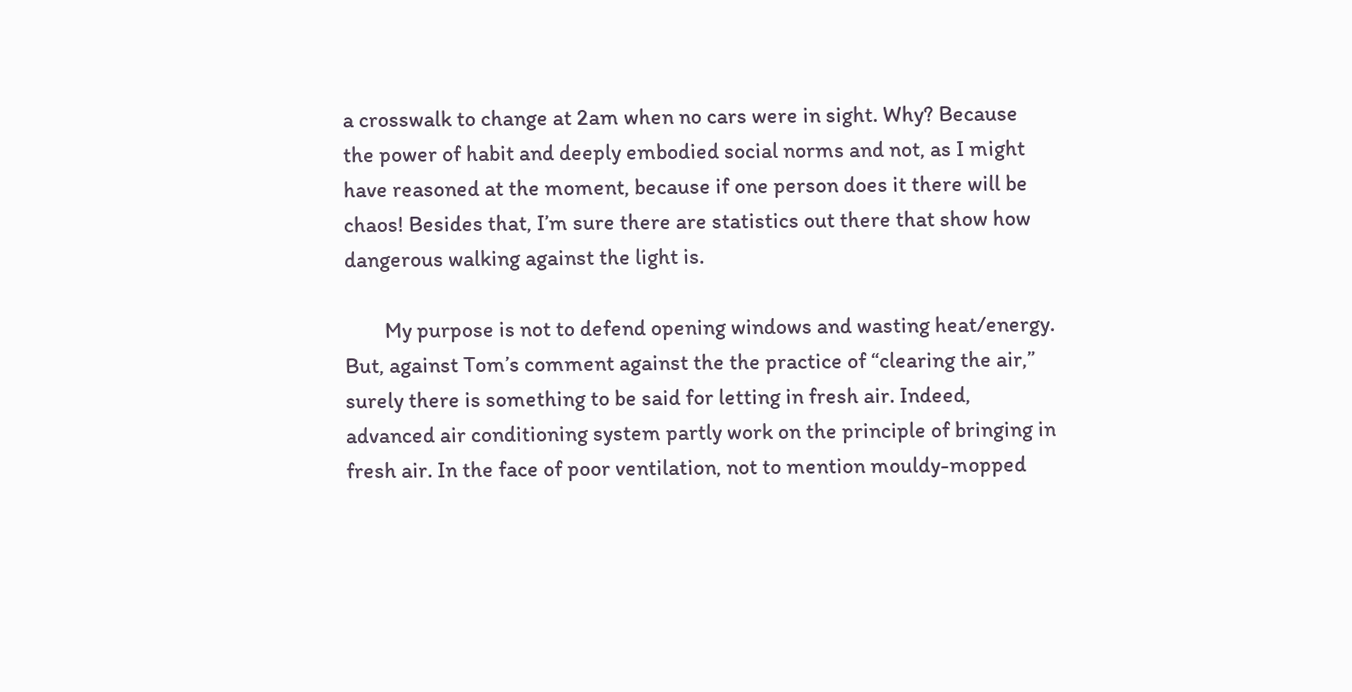a crosswalk to change at 2am when no cars were in sight. Why? Because the power of habit and deeply embodied social norms and not, as I might have reasoned at the moment, because if one person does it there will be chaos! Besides that, I’m sure there are statistics out there that show how dangerous walking against the light is.

        My purpose is not to defend opening windows and wasting heat/energy. But, against Tom’s comment against the the practice of “clearing the air,” surely there is something to be said for letting in fresh air. Indeed, advanced air conditioning system partly work on the principle of bringing in fresh air. In the face of poor ventilation, not to mention mouldy-mopped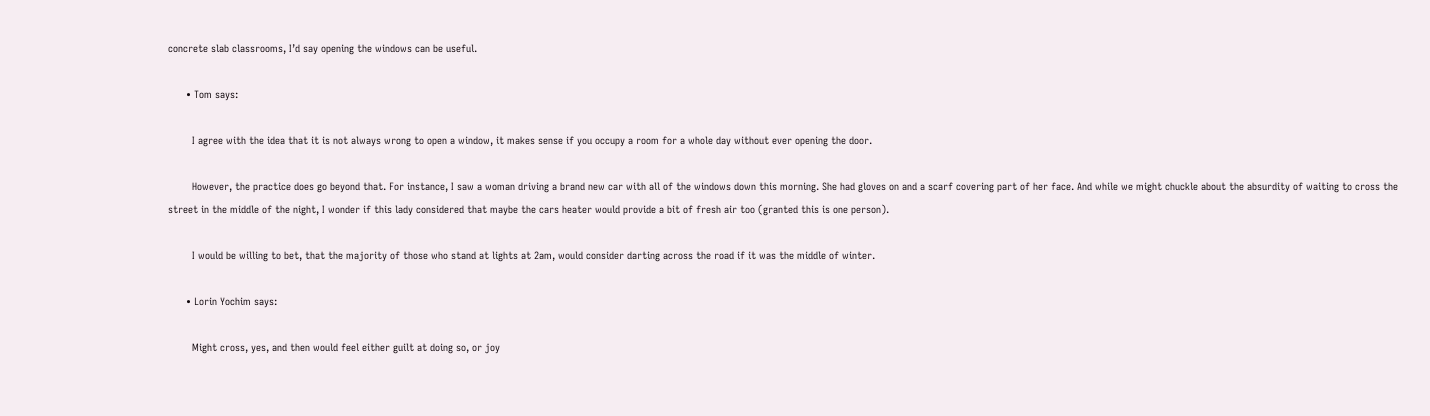concrete slab classrooms, I’d say opening the windows can be useful.

      • Tom says:

        I agree with the idea that it is not always wrong to open a window, it makes sense if you occupy a room for a whole day without ever opening the door.

        However, the practice does go beyond that. For instance, I saw a woman driving a brand new car with all of the windows down this morning. She had gloves on and a scarf covering part of her face. And while we might chuckle about the absurdity of waiting to cross the street in the middle of the night, I wonder if this lady considered that maybe the cars heater would provide a bit of fresh air too (granted this is one person).

        I would be willing to bet, that the majority of those who stand at lights at 2am, would consider darting across the road if it was the middle of winter.

      • Lorin Yochim says:

        Might cross, yes, and then would feel either guilt at doing so, or joy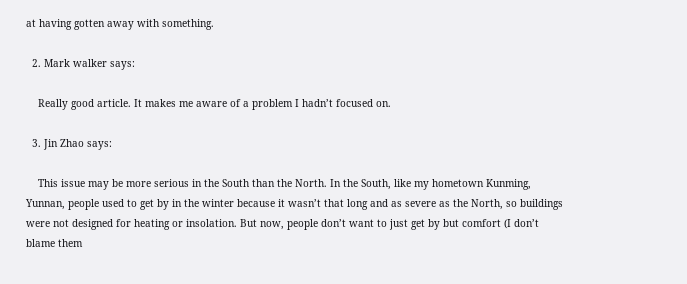at having gotten away with something.

  2. Mark walker says:

    Really good article. It makes me aware of a problem I hadn’t focused on.

  3. Jin Zhao says:

    This issue may be more serious in the South than the North. In the South, like my hometown Kunming, Yunnan, people used to get by in the winter because it wasn’t that long and as severe as the North, so buildings were not designed for heating or insolation. But now, people don’t want to just get by but comfort (I don’t blame them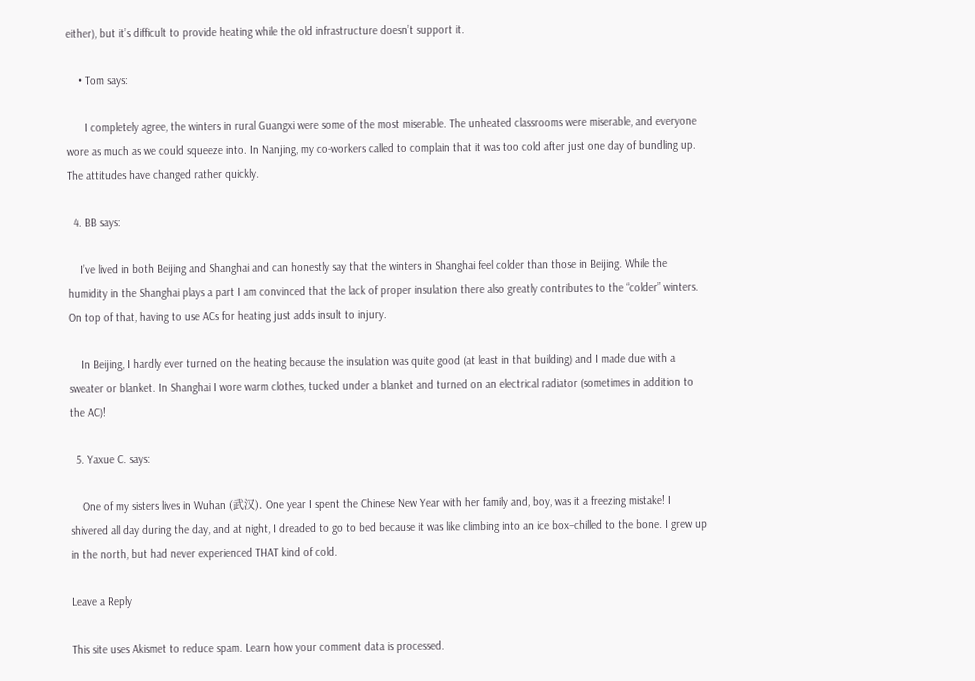either), but it’s difficult to provide heating while the old infrastructure doesn’t support it.

    • Tom says:

      I completely agree, the winters in rural Guangxi were some of the most miserable. The unheated classrooms were miserable, and everyone wore as much as we could squeeze into. In Nanjing, my co-workers called to complain that it was too cold after just one day of bundling up. The attitudes have changed rather quickly.

  4. BB says:

    I’ve lived in both Beijing and Shanghai and can honestly say that the winters in Shanghai feel colder than those in Beijing. While the humidity in the Shanghai plays a part I am convinced that the lack of proper insulation there also greatly contributes to the “colder” winters. On top of that, having to use ACs for heating just adds insult to injury.

    In Beijing, I hardly ever turned on the heating because the insulation was quite good (at least in that building) and I made due with a sweater or blanket. In Shanghai I wore warm clothes, tucked under a blanket and turned on an electrical radiator (sometimes in addition to the AC)!

  5. Yaxue C. says:

    One of my sisters lives in Wuhan (武汉). One year I spent the Chinese New Year with her family and, boy, was it a freezing mistake! I shivered all day during the day, and at night, I dreaded to go to bed because it was like climbing into an ice box–chilled to the bone. I grew up in the north, but had never experienced THAT kind of cold.

Leave a Reply

This site uses Akismet to reduce spam. Learn how your comment data is processed.